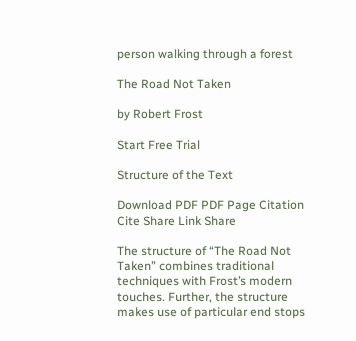person walking through a forest

The Road Not Taken

by Robert Frost

Start Free Trial

Structure of the Text

Download PDF PDF Page Citation Cite Share Link Share

The structure of “The Road Not Taken” combines traditional techniques with Frost’s modern touches. Further, the structure makes use of particular end stops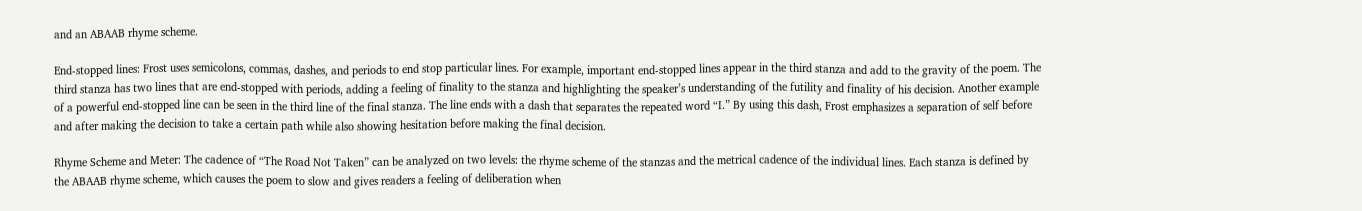and an ABAAB rhyme scheme.

End-stopped lines: Frost uses semicolons, commas, dashes, and periods to end stop particular lines. For example, important end-stopped lines appear in the third stanza and add to the gravity of the poem. The third stanza has two lines that are end-stopped with periods, adding a feeling of finality to the stanza and highlighting the speaker’s understanding of the futility and finality of his decision. Another example of a powerful end-stopped line can be seen in the third line of the final stanza. The line ends with a dash that separates the repeated word “I.” By using this dash, Frost emphasizes a separation of self before and after making the decision to take a certain path while also showing hesitation before making the final decision.

Rhyme Scheme and Meter: The cadence of “The Road Not Taken” can be analyzed on two levels: the rhyme scheme of the stanzas and the metrical cadence of the individual lines. Each stanza is defined by the ABAAB rhyme scheme, which causes the poem to slow and gives readers a feeling of deliberation when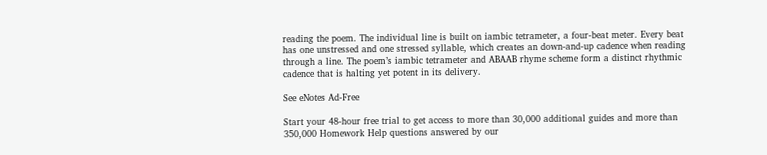reading the poem. The individual line is built on iambic tetrameter, a four-beat meter. Every beat has one unstressed and one stressed syllable, which creates an down-and-up cadence when reading through a line. The poem’s iambic tetrameter and ABAAB rhyme scheme form a distinct rhythmic cadence that is halting yet potent in its delivery.

See eNotes Ad-Free

Start your 48-hour free trial to get access to more than 30,000 additional guides and more than 350,000 Homework Help questions answered by our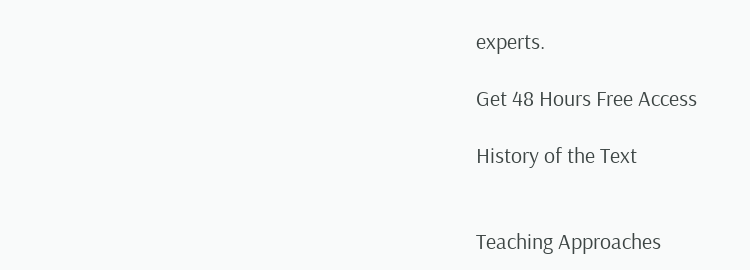experts.

Get 48 Hours Free Access

History of the Text


Teaching Approaches